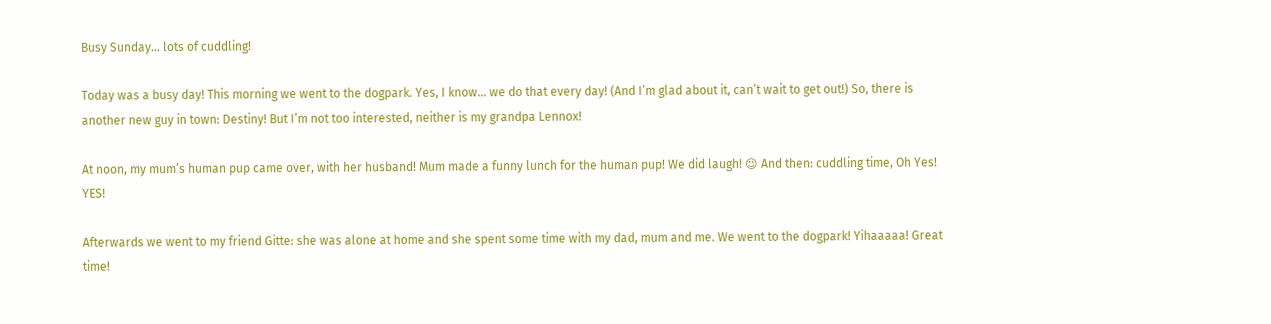Busy Sunday… lots of cuddling!

Today was a busy day! This morning we went to the dogpark. Yes, I know… we do that every day! (And I’m glad about it, can’t wait to get out!) So, there is another new guy in town: Destiny! But I’m not too interested, neither is my grandpa Lennox!

At noon, my mum’s human pup came over, with her husband! Mum made a funny lunch for the human pup! We did laugh! 😉 And then: cuddling time, Oh Yes! YES!

Afterwards we went to my friend Gitte: she was alone at home and she spent some time with my dad, mum and me. We went to the dogpark! Yihaaaaa! Great time!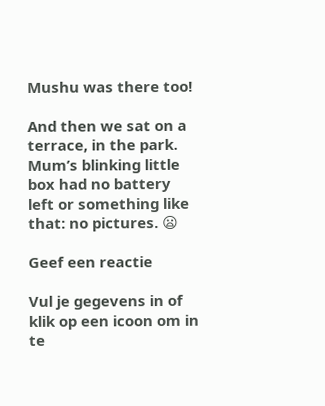Mushu was there too!

And then we sat on a terrace, in the park. Mum’s blinking little box had no battery left or something like that: no pictures. 😦

Geef een reactie

Vul je gegevens in of klik op een icoon om in te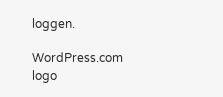loggen.

WordPress.com logo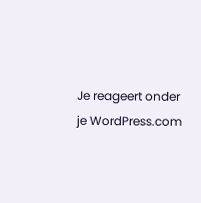Je reageert onder je WordPress.com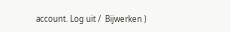account. Log uit /  Bijwerken )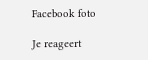Facebook foto

Je reageert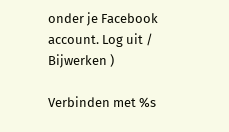onder je Facebook account. Log uit /  Bijwerken )

Verbinden met %s